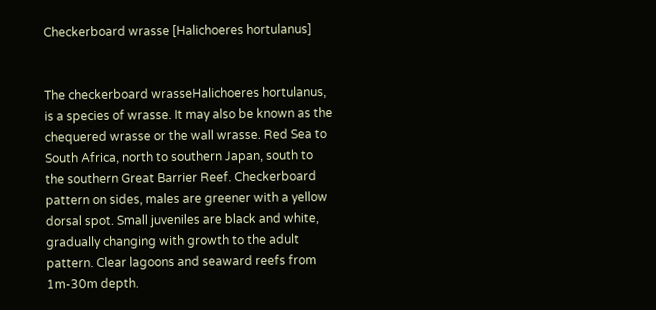Checkerboard wrasse [Halichoeres hortulanus]


The checkerboard wrasseHalichoeres hortulanus, is a species of wrasse. It may also be known as the chequered wrasse or the wall wrasse. Red Sea to South Africa, north to southern Japan, south to the southern Great Barrier Reef. Checkerboard pattern on sides, males are greener with a yellow dorsal spot. Small juveniles are black and white, gradually changing with growth to the adult pattern. Clear lagoons and seaward reefs from 1m-30m depth.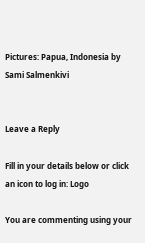Pictures: Papua, Indonesia by Sami Salmenkivi


Leave a Reply

Fill in your details below or click an icon to log in: Logo

You are commenting using your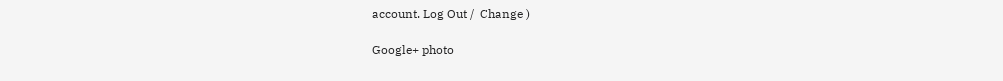account. Log Out /  Change )

Google+ photo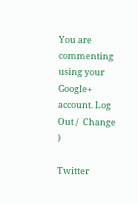You are commenting using your Google+ account. Log Out /  Change )

Twitter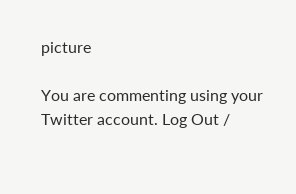picture

You are commenting using your Twitter account. Log Out /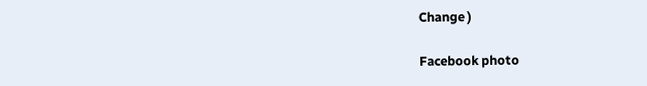Change )

Facebook photo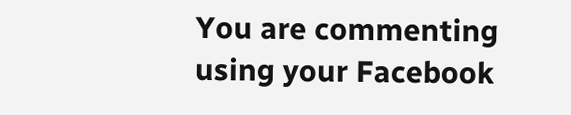You are commenting using your Facebook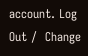account. Log Out /  Change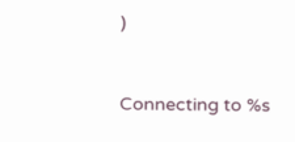)


Connecting to %s